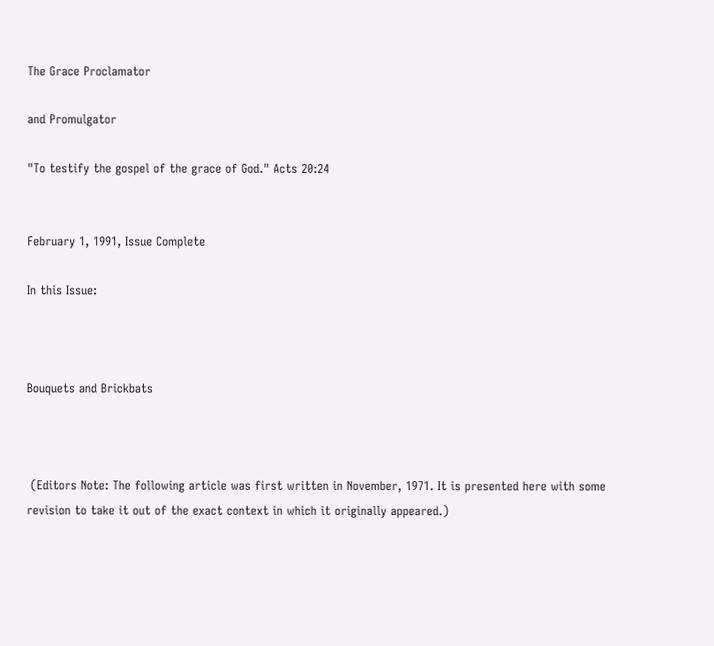The Grace Proclamator

and Promulgator

"To testify the gospel of the grace of God." Acts 20:24


February 1, 1991, Issue Complete

In this Issue:



Bouquets and Brickbats



 (Editors Note: The following article was first written in November, 1971. It is presented here with some revision to take it out of the exact context in which it originally appeared.)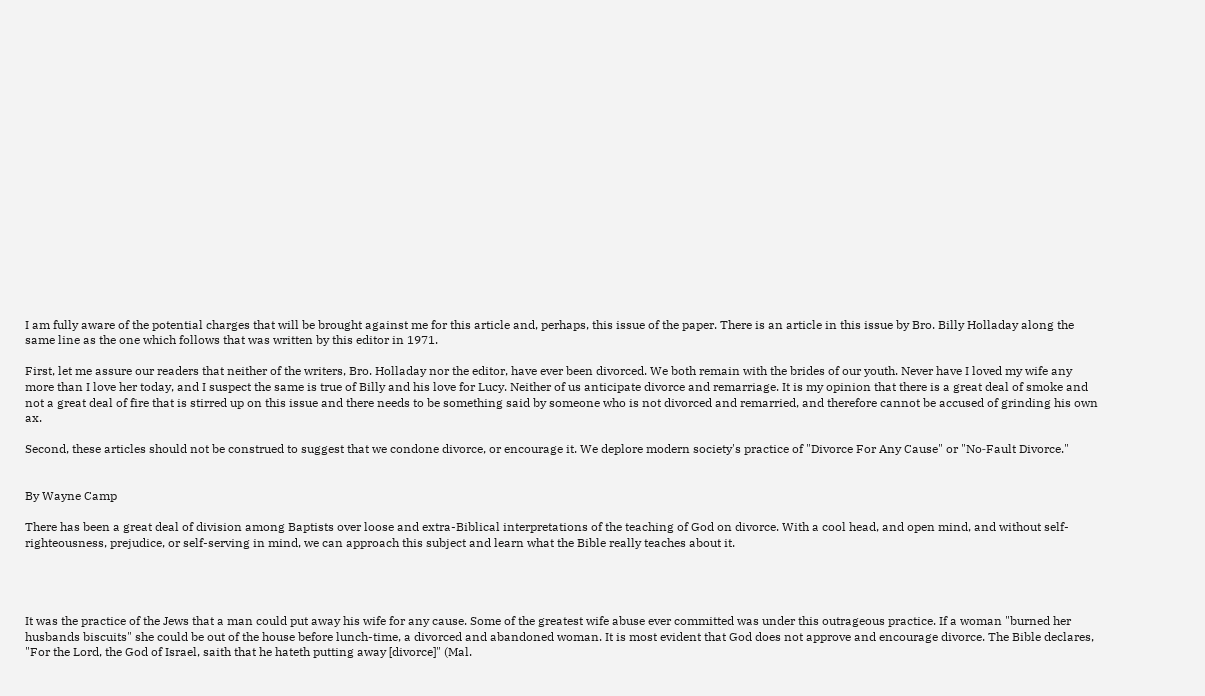I am fully aware of the potential charges that will be brought against me for this article and, perhaps, this issue of the paper. There is an article in this issue by Bro. Billy Holladay along the same line as the one which follows that was written by this editor in 1971.

First, let me assure our readers that neither of the writers, Bro. Holladay nor the editor, have ever been divorced. We both remain with the brides of our youth. Never have I loved my wife any more than I love her today, and I suspect the same is true of Billy and his love for Lucy. Neither of us anticipate divorce and remarriage. It is my opinion that there is a great deal of smoke and not a great deal of fire that is stirred up on this issue and there needs to be something said by someone who is not divorced and remarried, and therefore cannot be accused of grinding his own ax.

Second, these articles should not be construed to suggest that we condone divorce, or encourage it. We deplore modern society's practice of "Divorce For Any Cause" or "No‑Fault Divorce."


By Wayne Camp

There has been a great deal of division among Baptists over loose and extra-Biblical interpretations of the teaching of God on divorce. With a cool head, and open mind, and without self-righteousness, prejudice, or self-serving in mind, we can approach this subject and learn what the Bible really teaches about it.




It was the practice of the Jews that a man could put away his wife for any cause. Some of the greatest wife abuse ever committed was under this outrageous practice. If a woman "burned her husbands biscuits" she could be out of the house before lunch-time, a divorced and abandoned woman. It is most evident that God does not approve and encourage divorce. The Bible declares, "For the Lord, the God of Israel, saith that he hateth putting away [divorce]" (Mal.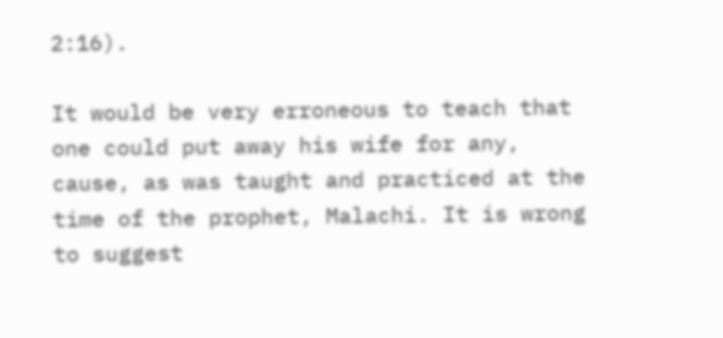2:16).

It would be very erroneous to teach that one could put away his wife for any, cause, as was taught and practiced at the time of the prophet, Malachi. It is wrong to suggest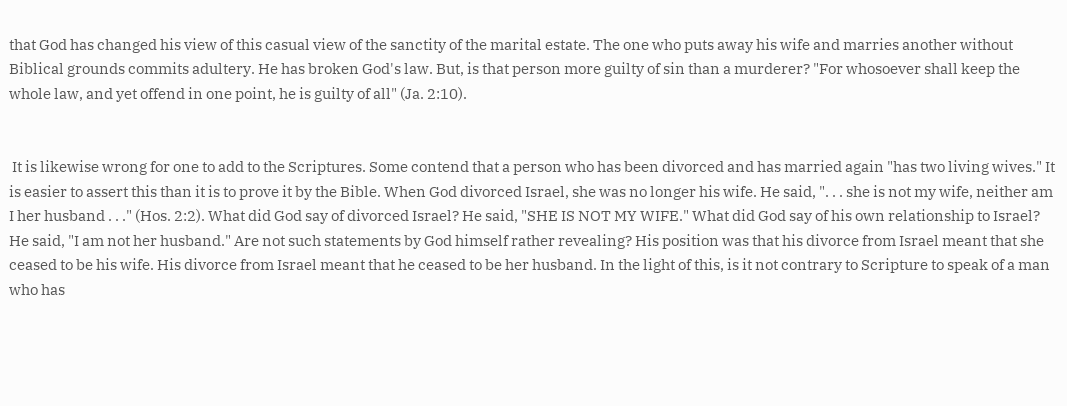that God has changed his view of this casual view of the sanctity of the marital estate. The one who puts away his wife and marries another without Biblical grounds commits adultery. He has broken God's law. But, is that person more guilty of sin than a murderer? "For whosoever shall keep the whole law, and yet offend in one point, he is guilty of all" (Ja. 2:10).


 It is likewise wrong for one to add to the Scriptures. Some contend that a person who has been divorced and has married again "has two living wives." It is easier to assert this than it is to prove it by the Bible. When God divorced Israel, she was no longer his wife. He said, ". . . she is not my wife, neither am I her husband . . ." (Hos. 2:2). What did God say of divorced Israel? He said, "SHE IS NOT MY WIFE." What did God say of his own relationship to Israel? He said, "I am not her husband." Are not such statements by God himself rather revealing? His position was that his divorce from Israel meant that she ceased to be his wife. His divorce from Israel meant that he ceased to be her husband. In the light of this, is it not contrary to Scripture to speak of a man who has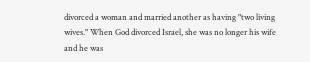divorced a woman and married another as having "two living wives." When God divorced Israel, she was no longer his wife and he was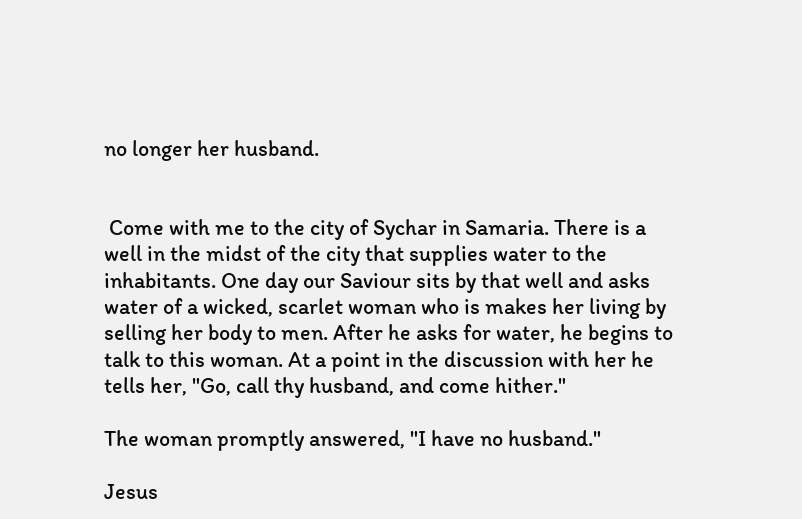no longer her husband.


 Come with me to the city of Sychar in Samaria. There is a well in the midst of the city that supplies water to the inhabitants. One day our Saviour sits by that well and asks water of a wicked, scarlet woman who is makes her living by selling her body to men. After he asks for water, he begins to talk to this woman. At a point in the discussion with her he tells her, "Go, call thy husband, and come hither."

The woman promptly answered, "I have no husband."

Jesus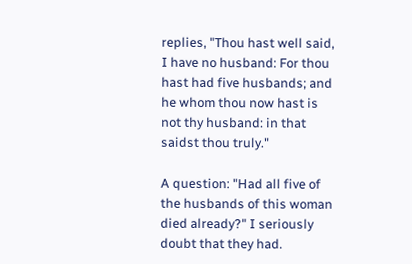replies, "Thou hast well said, I have no husband: For thou hast had five husbands; and he whom thou now hast is not thy husband: in that saidst thou truly."

A question: "Had all five of the husbands of this woman died already?" I seriously doubt that they had.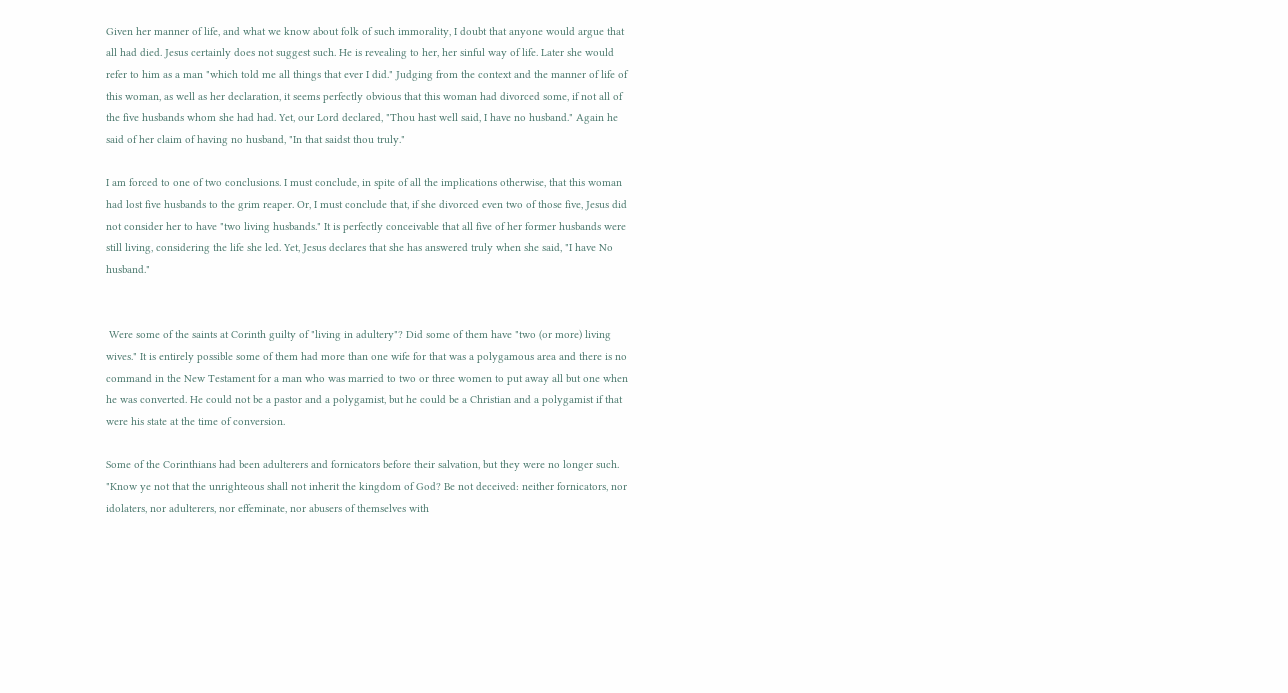Given her manner of life, and what we know about folk of such immorality, I doubt that anyone would argue that all had died. Jesus certainly does not suggest such. He is revealing to her, her sinful way of life. Later she would refer to him as a man "which told me all things that ever I did." Judging from the context and the manner of life of this woman, as well as her declaration, it seems perfectly obvious that this woman had divorced some, if not all of the five husbands whom she had had. Yet, our Lord declared, "Thou hast well said, I have no husband." Again he said of her claim of having no husband, "In that saidst thou truly."

I am forced to one of two conclusions. I must conclude, in spite of all the implications otherwise, that this woman had lost five husbands to the grim reaper. Or, I must conclude that, if she divorced even two of those five, Jesus did not consider her to have "two living husbands." It is perfectly conceivable that all five of her former husbands were still living, considering the life she led. Yet, Jesus declares that she has answered truly when she said, "I have No husband."


 Were some of the saints at Corinth guilty of "living in adultery"? Did some of them have "two (or more) living wives." It is entirely possible some of them had more than one wife for that was a polygamous area and there is no command in the New Testament for a man who was married to two or three women to put away all but one when he was converted. He could not be a pastor and a polygamist, but he could be a Christian and a polygamist if that were his state at the time of conversion.

Some of the Corinthians had been adulterers and fornicators before their salvation, but they were no longer such. "Know ye not that the unrighteous shall not inherit the kingdom of God? Be not deceived: neither fornicators, nor idolaters, nor adulterers, nor effeminate, nor abusers of themselves with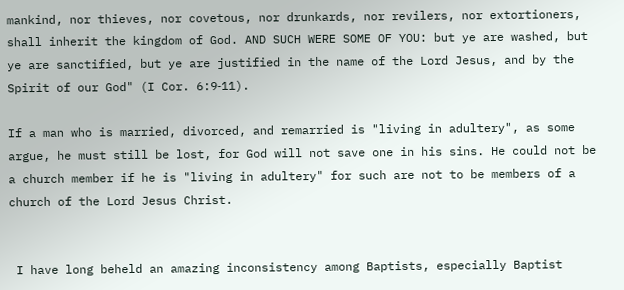mankind, nor thieves, nor covetous, nor drunkards, nor revilers, nor extortioners, shall inherit the kingdom of God. AND SUCH WERE SOME OF YOU: but ye are washed, but ye are sanctified, but ye are justified in the name of the Lord Jesus, and by the Spirit of our God" (I Cor. 6:9‑11).

If a man who is married, divorced, and remarried is "living in adultery", as some argue, he must still be lost, for God will not save one in his sins. He could not be a church member if he is "living in adultery" for such are not to be members of a church of the Lord Jesus Christ.


 I have long beheld an amazing inconsistency among Baptists, especially Baptist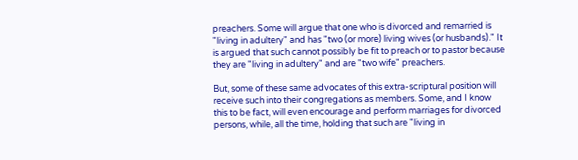preachers. Some will argue that one who is divorced and remarried is "living in adultery" and has "two (or more) living wives (or husbands)." It is argued that such cannot possibly be fit to preach or to pastor because they are "living in adultery" and are "two wife" preachers.

But, some of these same advocates of this extra-scriptural position will receive such into their congregations as members. Some, and I know this to be fact, will even encourage and perform marriages for divorced persons, while, all the time, holding that such are "living in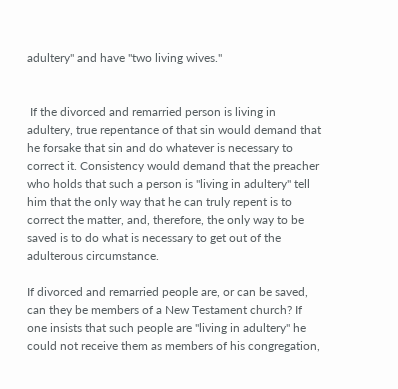adultery" and have "two living wives."


 If the divorced and remarried person is living in adultery, true repentance of that sin would demand that he forsake that sin and do whatever is necessary to correct it. Consistency would demand that the preacher who holds that such a person is "living in adultery" tell him that the only way that he can truly repent is to correct the matter, and, therefore, the only way to be saved is to do what is necessary to get out of the adulterous circumstance.

If divorced and remarried people are, or can be saved, can they be members of a New Testament church? If one insists that such people are "living in adultery" he could not receive them as members of his congregation,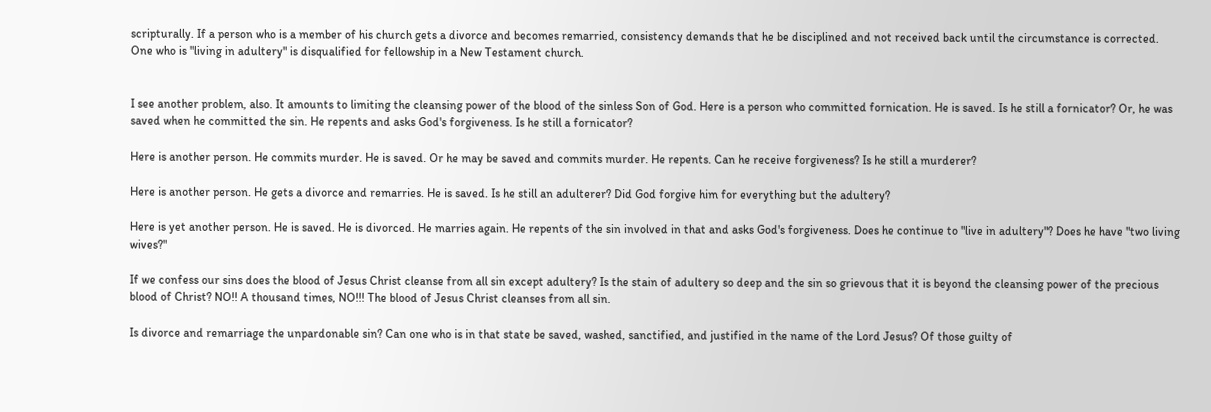scripturally. If a person who is a member of his church gets a divorce and becomes remarried, consistency demands that he be disciplined and not received back until the circumstance is corrected. One who is "living in adultery" is disqualified for fellowship in a New Testament church.


I see another problem, also. It amounts to limiting the cleansing power of the blood of the sinless Son of God. Here is a person who committed fornication. He is saved. Is he still a fornicator? Or, he was saved when he committed the sin. He repents and asks God's forgiveness. Is he still a fornicator?

Here is another person. He commits murder. He is saved. Or he may be saved and commits murder. He repents. Can he receive forgiveness? Is he still a murderer?

Here is another person. He gets a divorce and remarries. He is saved. Is he still an adulterer? Did God forgive him for everything but the adultery?

Here is yet another person. He is saved. He is divorced. He marries again. He repents of the sin involved in that and asks God's forgiveness. Does he continue to "live in adultery"? Does he have "two living wives?"

If we confess our sins does the blood of Jesus Christ cleanse from all sin except adultery? Is the stain of adultery so deep and the sin so grievous that it is beyond the cleansing power of the precious blood of Christ? NO!! A thousand times, NO!!! The blood of Jesus Christ cleanses from all sin.

Is divorce and remarriage the unpardonable sin? Can one who is in that state be saved, washed, sanctified, and justified in the name of the Lord Jesus? Of those guilty of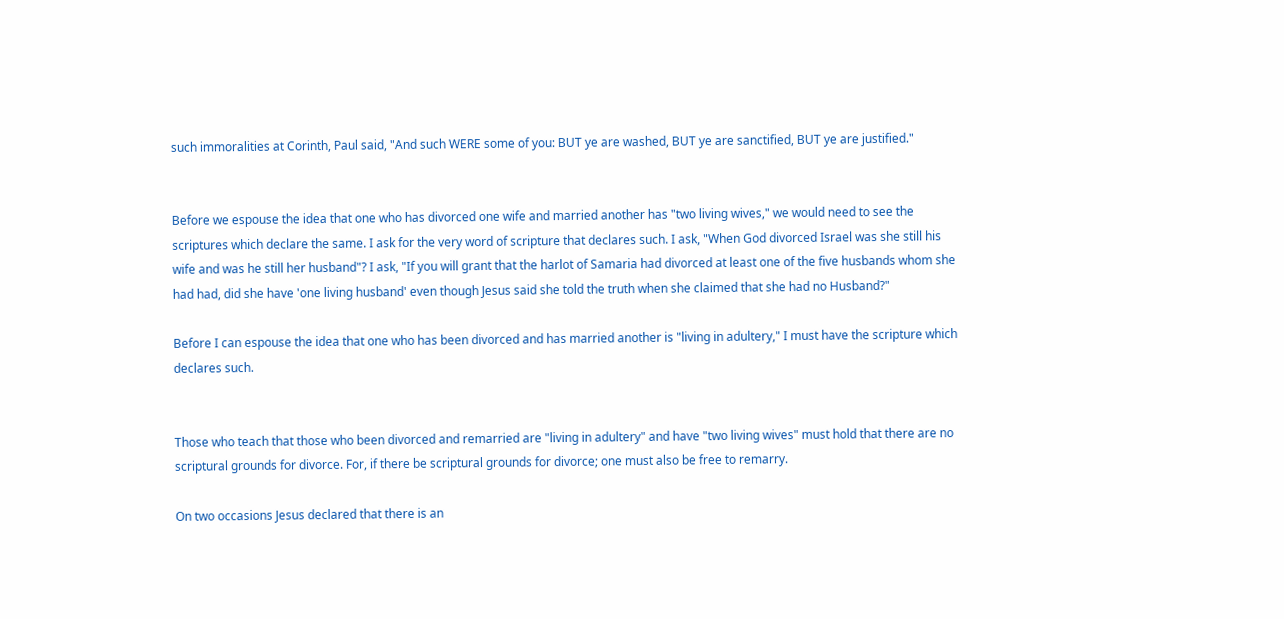such immoralities at Corinth, Paul said, "And such WERE some of you: BUT ye are washed, BUT ye are sanctified, BUT ye are justified."


Before we espouse the idea that one who has divorced one wife and married another has "two living wives," we would need to see the scriptures which declare the same. I ask for the very word of scripture that declares such. I ask, "When God divorced Israel was she still his wife and was he still her husband"? I ask, "If you will grant that the harlot of Samaria had divorced at least one of the five husbands whom she had had, did she have 'one living husband' even though Jesus said she told the truth when she claimed that she had no Husband?"

Before I can espouse the idea that one who has been divorced and has married another is "living in adultery," I must have the scripture which declares such.


Those who teach that those who been divorced and remarried are "living in adultery" and have "two living wives" must hold that there are no scriptural grounds for divorce. For, if there be scriptural grounds for divorce; one must also be free to remarry.

On two occasions Jesus declared that there is an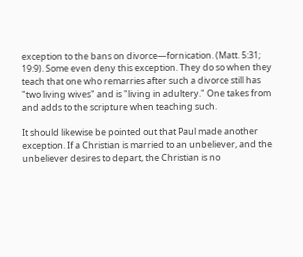exception to the bans on divorce—fornication. (Matt. 5:31; 19:9). Some even deny this exception. They do so when they teach that one who remarries after such a divorce still has "two living wives" and is "living in adultery." One takes from and adds to the scripture when teaching such.

It should likewise be pointed out that Paul made another exception. If a Christian is married to an unbeliever, and the unbeliever desires to depart, the Christian is no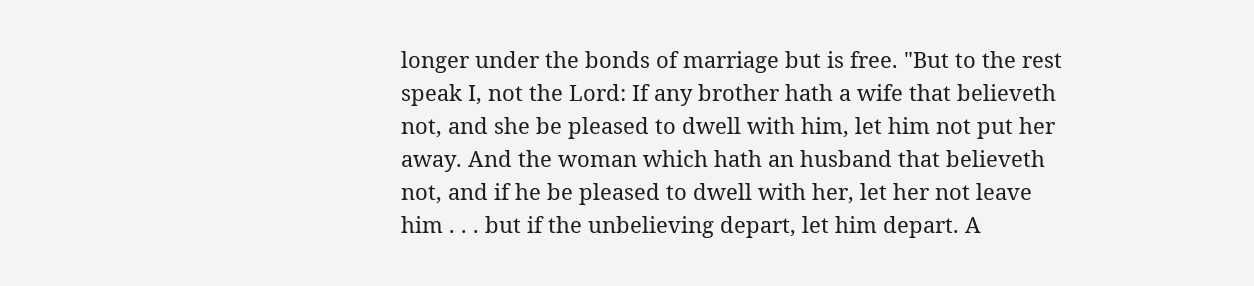longer under the bonds of marriage but is free. "But to the rest speak I, not the Lord: If any brother hath a wife that believeth not, and she be pleased to dwell with him, let him not put her away. And the woman which hath an husband that believeth not, and if he be pleased to dwell with her, let her not leave him . . . but if the unbelieving depart, let him depart. A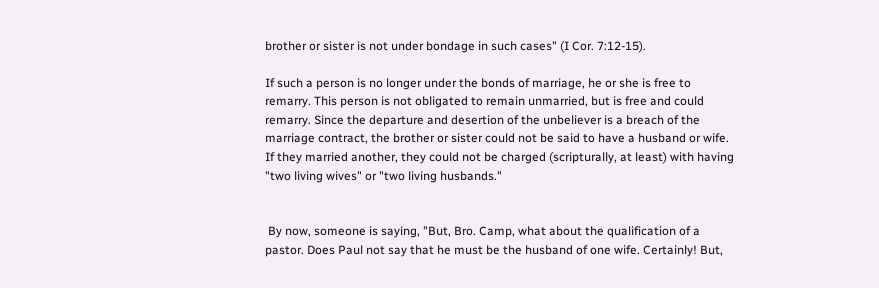brother or sister is not under bondage in such cases" (I Cor. 7:12-15).

If such a person is no longer under the bonds of marriage, he or she is free to remarry. This person is not obligated to remain unmarried, but is free and could remarry. Since the departure and desertion of the unbeliever is a breach of the marriage contract, the brother or sister could not be said to have a husband or wife. If they married another, they could not be charged (scripturally, at least) with having "two living wives" or "two living husbands."


 By now, someone is saying, "But, Bro. Camp, what about the qualification of a pastor. Does Paul not say that he must be the husband of one wife. Certainly! But,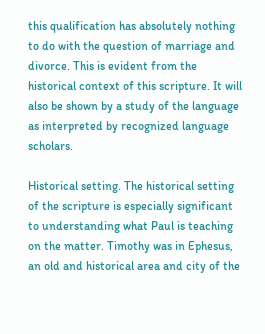this qualification has absolutely nothing to do with the question of marriage and divorce. This is evident from the historical context of this scripture. It will also be shown by a study of the language as interpreted by recognized language scholars.

Historical setting. The historical setting of the scripture is especially significant to understanding what Paul is teaching on the matter. Timothy was in Ephesus, an old and historical area and city of the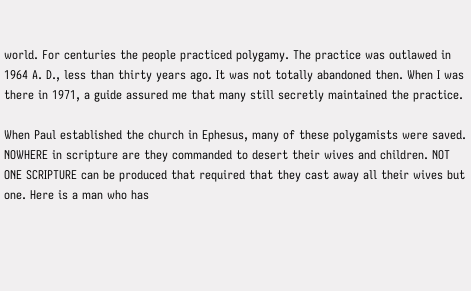world. For centuries the people practiced polygamy. The practice was outlawed in 1964 A. D., less than thirty years ago. It was not totally abandoned then. When I was there in 1971, a guide assured me that many still secretly maintained the practice.

When Paul established the church in Ephesus, many of these polygamists were saved. NOWHERE in scripture are they commanded to desert their wives and children. NOT ONE SCRIPTURE can be produced that required that they cast away all their wives but one. Here is a man who has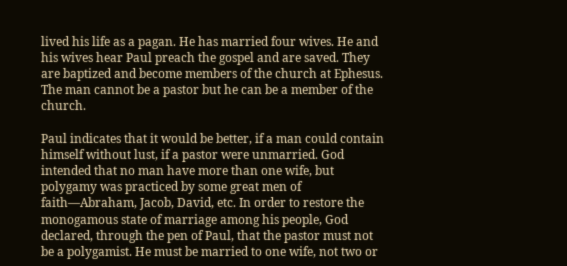lived his life as a pagan. He has married four wives. He and his wives hear Paul preach the gospel and are saved. They are baptized and become members of the church at Ephesus. The man cannot be a pastor but he can be a member of the church.

Paul indicates that it would be better, if a man could contain himself without lust, if a pastor were unmarried. God intended that no man have more than one wife, but polygamy was practiced by some great men of faith—Abraham, Jacob, David, etc. In order to restore the monogamous state of marriage among his people, God declared, through the pen of Paul, that the pastor must not be a polygamist. He must be married to one wife, not two or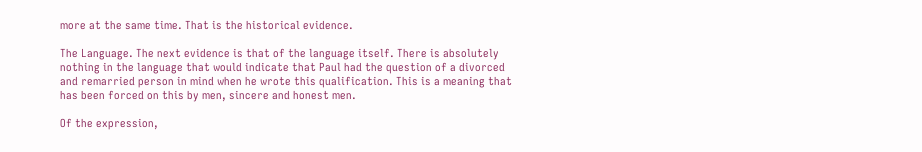more at the same time. That is the historical evidence.

The Language. The next evidence is that of the language itself. There is absolutely nothing in the language that would indicate that Paul had the question of a divorced and remarried person in mind when he wrote this qualification. This is a meaning that has been forced on this by men, sincere and honest men.

Of the expression,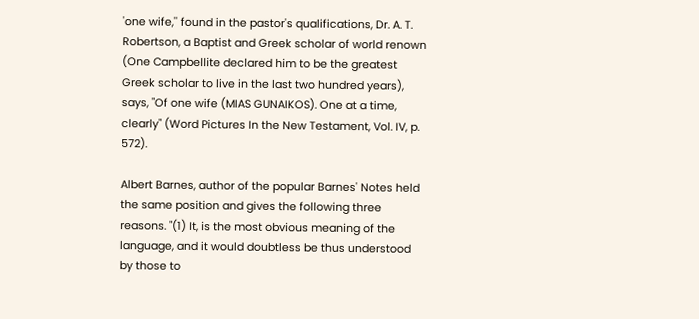'one wife,'' found in the pastor's qualifications, Dr. A. T. Robertson, a Baptist and Greek scholar of world renown (One Campbellite declared him to be the greatest Greek scholar to live in the last two hundred years), says, "Of one wife (MIAS GUNAIKOS). One at a time, clearly" (Word Pictures In the New Testament, Vol. IV, p. 572).

Albert Barnes, author of the popular Barnes' Notes held the same position and gives the following three reasons. "(1) It, is the most obvious meaning of the language, and it would doubtless be thus understood by those to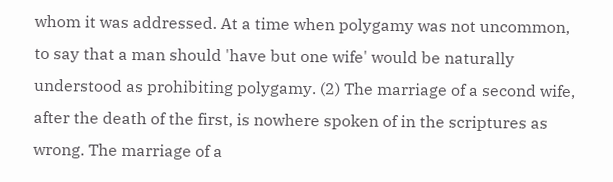whom it was addressed. At a time when polygamy was not uncommon, to say that a man should 'have but one wife' would be naturally understood as prohibiting polygamy. (2) The marriage of a second wife, after the death of the first, is nowhere spoken of in the scriptures as wrong. The marriage of a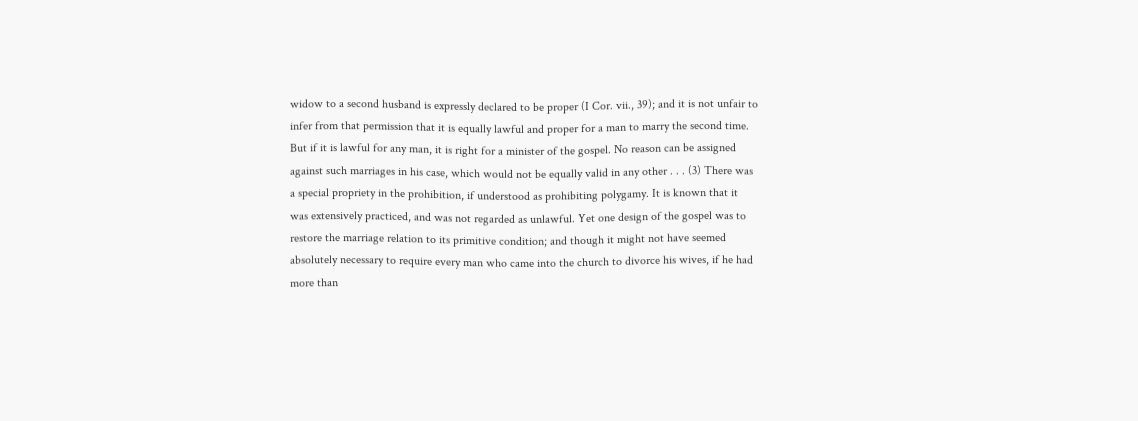widow to a second husband is expressly declared to be proper (I Cor. vii., 39); and it is not unfair to infer from that permission that it is equally lawful and proper for a man to marry the second time. But if it is lawful for any man, it is right for a minister of the gospel. No reason can be assigned against such marriages in his case, which would not be equally valid in any other . . . (3) There was a special propriety in the prohibition, if understood as prohibiting polygamy. It is known that it was extensively practiced, and was not regarded as unlawful. Yet one design of the gospel was to restore the marriage relation to its primitive condition; and though it might not have seemed absolutely necessary to require every man who came into the church to divorce his wives, if he had more than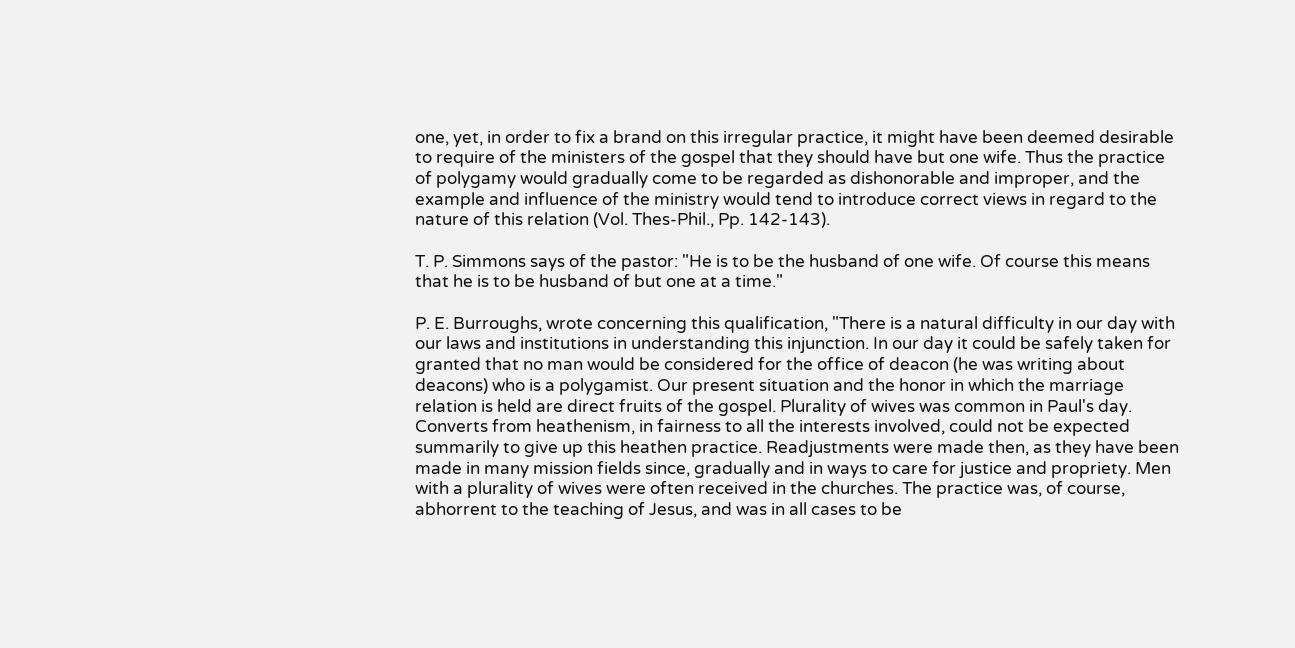one, yet, in order to fix a brand on this irregular practice, it might have been deemed desirable to require of the ministers of the gospel that they should have but one wife. Thus the practice of polygamy would gradually come to be regarded as dishonorable and improper, and the example and influence of the ministry would tend to introduce correct views in regard to the nature of this relation (Vol. Thes-Phil., Pp. 142-143).

T. P. Simmons says of the pastor: "He is to be the husband of one wife. Of course this means that he is to be husband of but one at a time."

P. E. Burroughs, wrote concerning this qualification, "There is a natural difficulty in our day with our laws and institutions in understanding this injunction. In our day it could be safely taken for granted that no man would be considered for the office of deacon (he was writing about deacons) who is a polygamist. Our present situation and the honor in which the marriage relation is held are direct fruits of the gospel. Plurality of wives was common in Paul's day. Converts from heathenism, in fairness to all the interests involved, could not be expected summarily to give up this heathen practice. Readjustments were made then, as they have been made in many mission fields since, gradually and in ways to care for justice and propriety. Men with a plurality of wives were often received in the churches. The practice was, of course, abhorrent to the teaching of Jesus, and was in all cases to be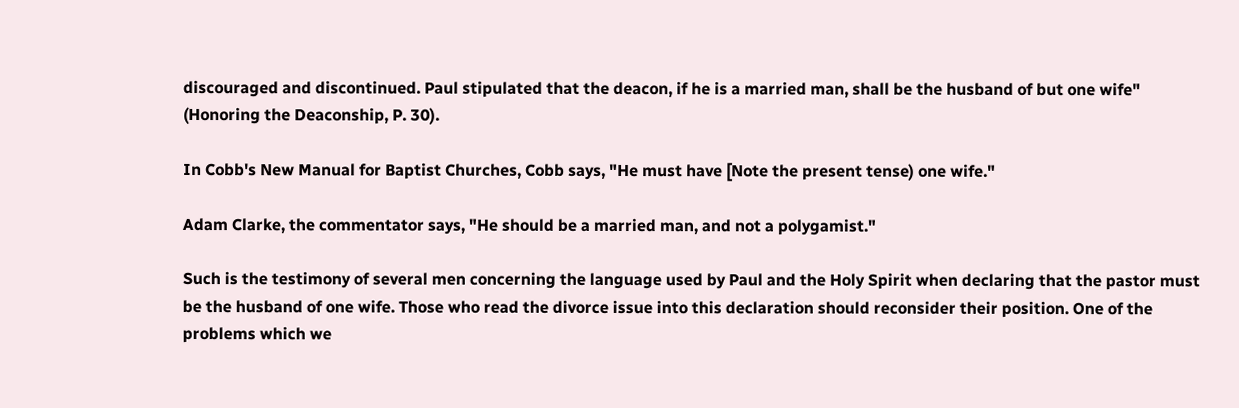discouraged and discontinued. Paul stipulated that the deacon, if he is a married man, shall be the husband of but one wife" (Honoring the Deaconship, P. 30).

In Cobb's New Manual for Baptist Churches, Cobb says, "He must have [Note the present tense) one wife."

Adam Clarke, the commentator says, "He should be a married man, and not a polygamist."

Such is the testimony of several men concerning the language used by Paul and the Holy Spirit when declaring that the pastor must be the husband of one wife. Those who read the divorce issue into this declaration should reconsider their position. One of the problems which we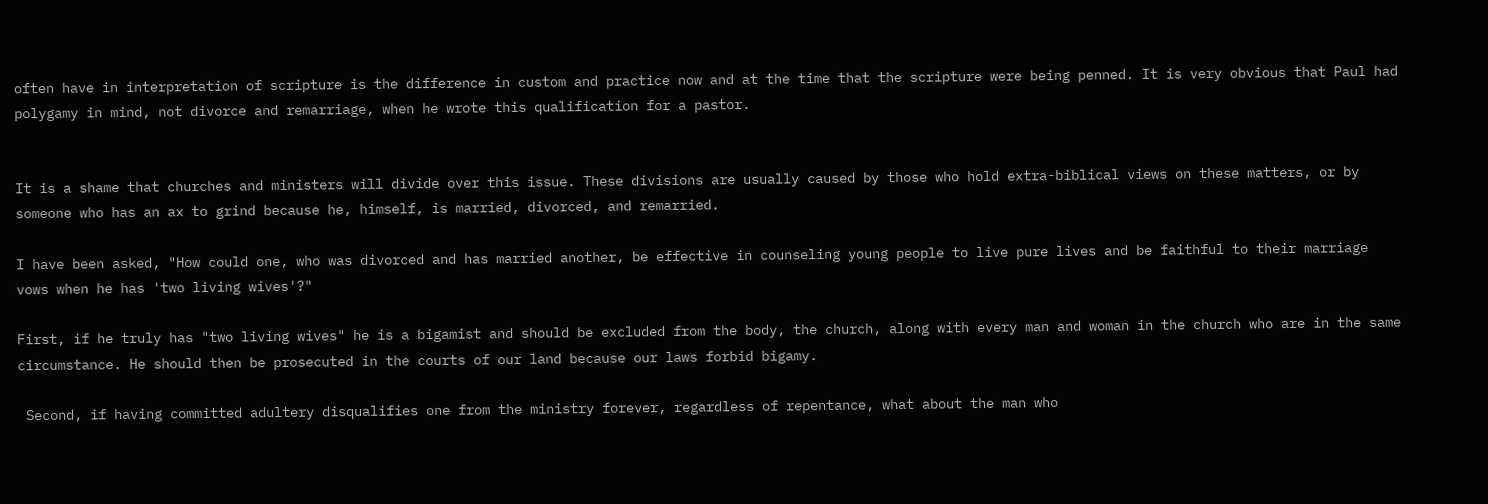often have in interpretation of scripture is the difference in custom and practice now and at the time that the scripture were being penned. It is very obvious that Paul had polygamy in mind, not divorce and remarriage, when he wrote this qualification for a pastor.


It is a shame that churches and ministers will divide over this issue. These divisions are usually caused by those who hold extra-biblical views on these matters, or by someone who has an ax to grind because he, himself, is married, divorced, and remarried.

I have been asked, "How could one, who was divorced and has married another, be effective in counseling young people to live pure lives and be faithful to their marriage vows when he has 'two living wives'?"

First, if he truly has "two living wives" he is a bigamist and should be excluded from the body, the church, along with every man and woman in the church who are in the same circumstance. He should then be prosecuted in the courts of our land because our laws forbid bigamy.

 Second, if having committed adultery disqualifies one from the ministry forever, regardless of repentance, what about the man who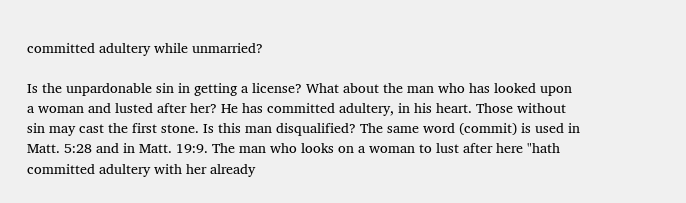committed adultery while unmarried?

Is the unpardonable sin in getting a license? What about the man who has looked upon a woman and lusted after her? He has committed adultery, in his heart. Those without sin may cast the first stone. Is this man disqualified? The same word (commit) is used in Matt. 5:28 and in Matt. 19:9. The man who looks on a woman to lust after here "hath committed adultery with her already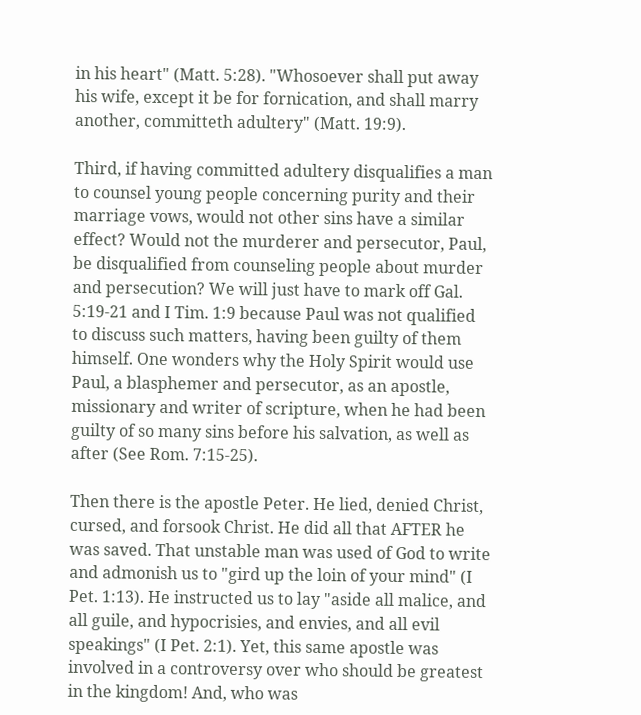in his heart" (Matt. 5:28). "Whosoever shall put away his wife, except it be for fornication, and shall marry another, committeth adultery" (Matt. 19:9).

Third, if having committed adultery disqualifies a man to counsel young people concerning purity and their marriage vows, would not other sins have a similar effect? Would not the murderer and persecutor, Paul, be disqualified from counseling people about murder and persecution? We will just have to mark off Gal. 5:19-21 and I Tim. 1:9 because Paul was not qualified to discuss such matters, having been guilty of them himself. One wonders why the Holy Spirit would use Paul, a blasphemer and persecutor, as an apostle, missionary and writer of scripture, when he had been guilty of so many sins before his salvation, as well as after (See Rom. 7:15-25).

Then there is the apostle Peter. He lied, denied Christ, cursed, and forsook Christ. He did all that AFTER he was saved. That unstable man was used of God to write and admonish us to "gird up the loin of your mind" (I Pet. 1:13). He instructed us to lay "aside all malice, and all guile, and hypocrisies, and envies, and all evil speakings" (I Pet. 2:1). Yet, this same apostle was involved in a controversy over who should be greatest in the kingdom! And, who was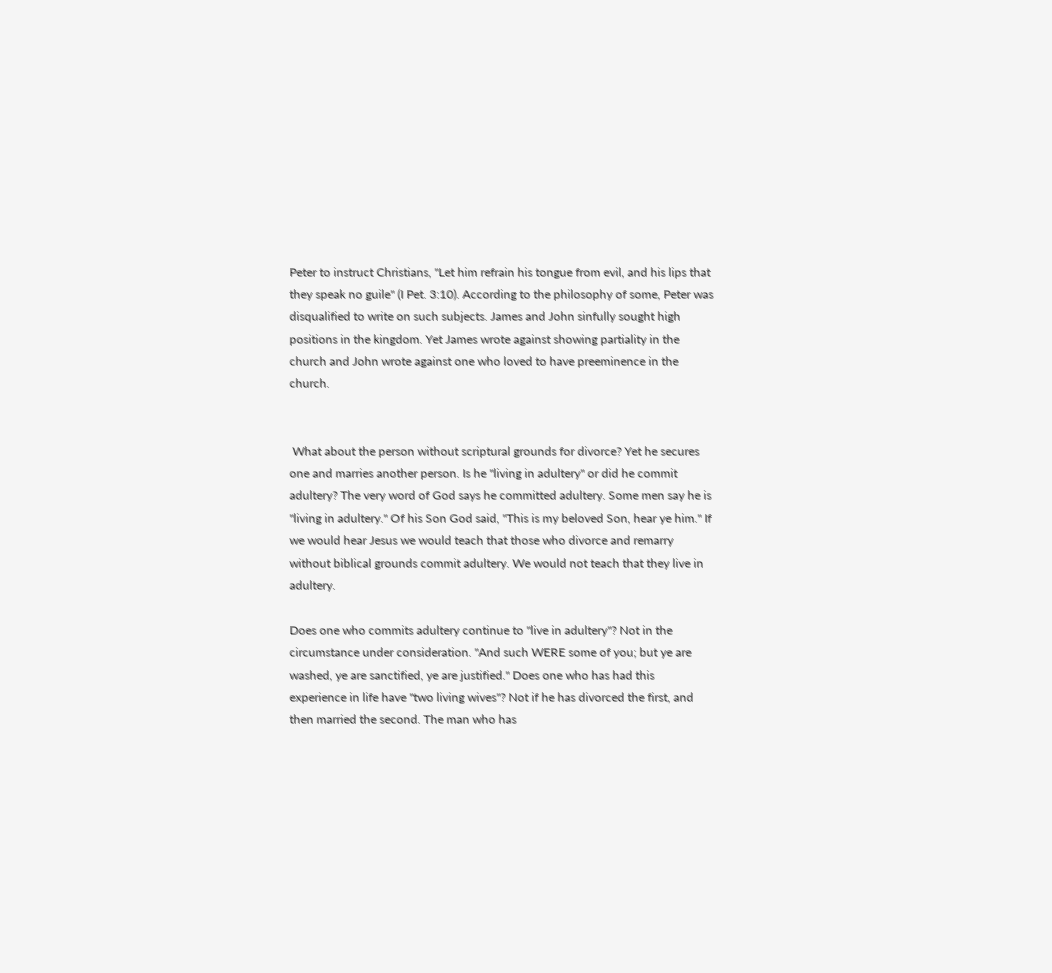Peter to instruct Christians, "Let him refrain his tongue from evil, and his lips that they speak no guile" (I Pet. 3:10). According to the philosophy of some, Peter was disqualified to write on such subjects. James and John sinfully sought high positions in the kingdom. Yet James wrote against showing partiality in the church and John wrote against one who loved to have preeminence in the church.


 What about the person without scriptural grounds for divorce? Yet he secures one and marries another person. Is he "living in adultery" or did he commit adultery? The very word of God says he committed adultery. Some men say he is "living in adultery." Of his Son God said, "This is my beloved Son, hear ye him." If we would hear Jesus we would teach that those who divorce and remarry without biblical grounds commit adultery. We would not teach that they live in adultery.

Does one who commits adultery continue to "live in adultery"? Not in the circumstance under consideration. "And such WERE some of you; but ye are washed, ye are sanctified, ye are justified." Does one who has had this experience in life have "two living wives"? Not if he has divorced the first, and then married the second. The man who has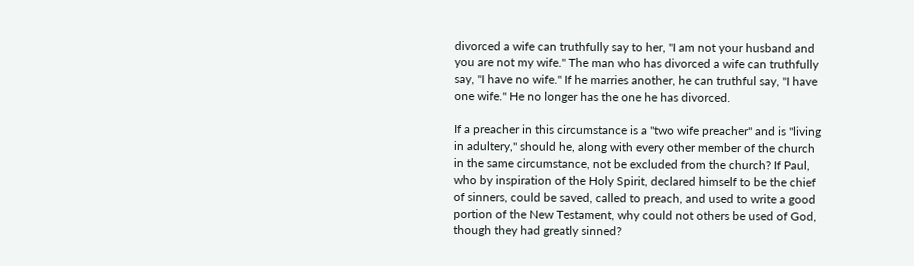divorced a wife can truthfully say to her, "I am not your husband and you are not my wife." The man who has divorced a wife can truthfully say, "I have no wife." If he marries another, he can truthful say, "I have one wife." He no longer has the one he has divorced.

If a preacher in this circumstance is a "two wife preacher" and is "living in adultery," should he, along with every other member of the church in the same circumstance, not be excluded from the church? If Paul, who by inspiration of the Holy Spirit, declared himself to be the chief of sinners, could be saved, called to preach, and used to write a good portion of the New Testament, why could not others be used of God, though they had greatly sinned?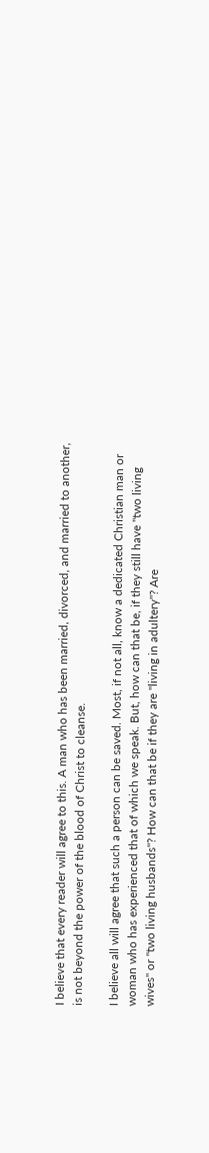I believe that every reader will agree to this. A man who has been married, divorced, and married to another, is not beyond the power of the blood of Christ to cleanse.

I believe all will agree that such a person can be saved. Most, if not all, know a dedicated Christian man or woman who has experienced that of which we speak. But, how can that be, if they still have "two living wives" or "two living husbands"? How can that be if they are "living in adultery"? Are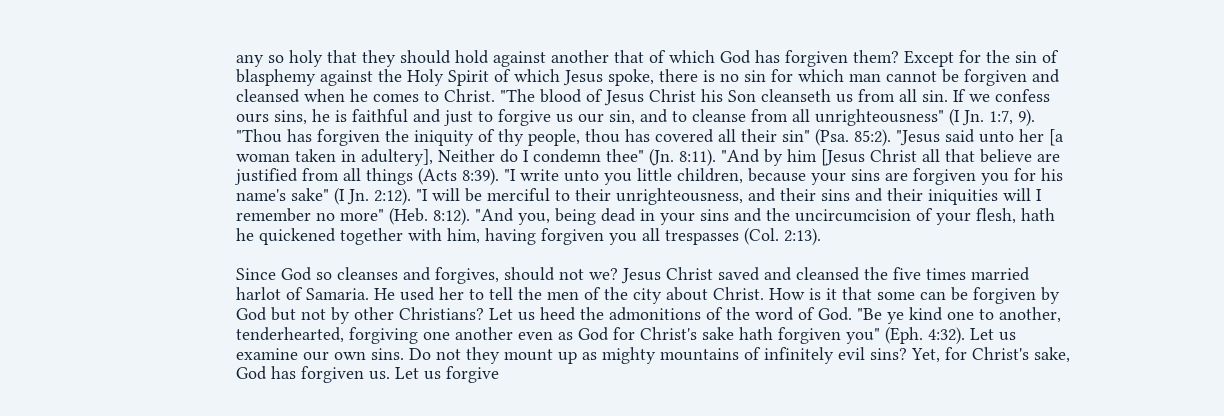any so holy that they should hold against another that of which God has forgiven them? Except for the sin of blasphemy against the Holy Spirit of which Jesus spoke, there is no sin for which man cannot be forgiven and cleansed when he comes to Christ. "The blood of Jesus Christ his Son cleanseth us from all sin. If we confess ours sins, he is faithful and just to forgive us our sin, and to cleanse from all unrighteousness" (I Jn. 1:7, 9). "Thou has forgiven the iniquity of thy people, thou has covered all their sin" (Psa. 85:2). "Jesus said unto her [a woman taken in adultery], Neither do I condemn thee" (Jn. 8:11). "And by him [Jesus Christ all that believe are justified from all things (Acts 8:39). "I write unto you little children, because your sins are forgiven you for his name's sake" (I Jn. 2:12). "I will be merciful to their unrighteousness, and their sins and their iniquities will I remember no more" (Heb. 8:12). "And you, being dead in your sins and the uncircumcision of your flesh, hath he quickened together with him, having forgiven you all trespasses (Col. 2:13).

Since God so cleanses and forgives, should not we? Jesus Christ saved and cleansed the five times married harlot of Samaria. He used her to tell the men of the city about Christ. How is it that some can be forgiven by God but not by other Christians? Let us heed the admonitions of the word of God. "Be ye kind one to another, tenderhearted, forgiving one another even as God for Christ's sake hath forgiven you" (Eph. 4:32). Let us examine our own sins. Do not they mount up as mighty mountains of infinitely evil sins? Yet, for Christ's sake, God has forgiven us. Let us forgive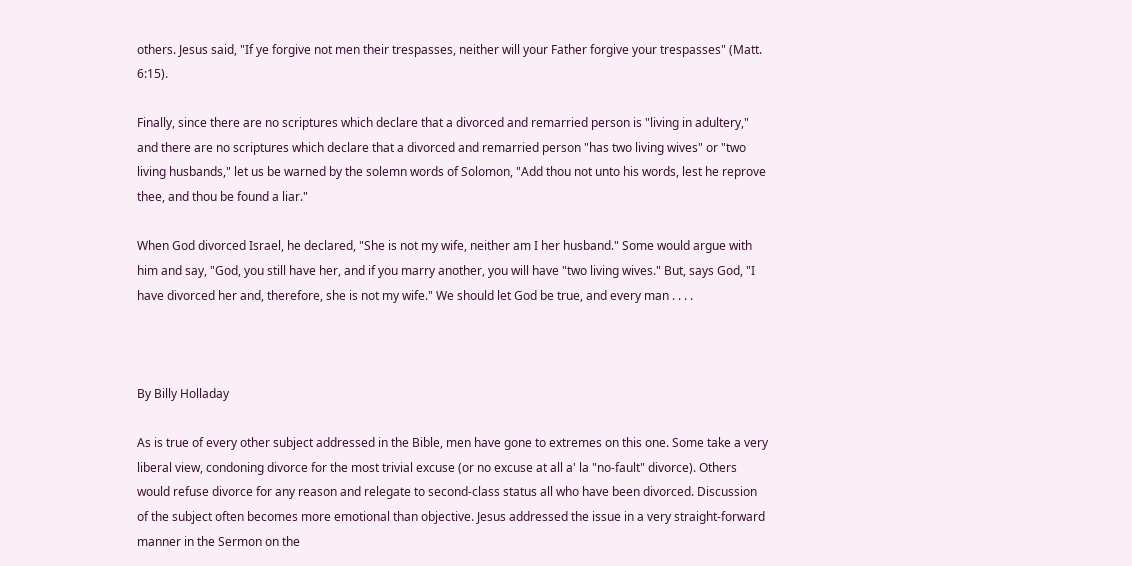others. Jesus said, "If ye forgive not men their trespasses, neither will your Father forgive your trespasses" (Matt. 6:15).

Finally, since there are no scriptures which declare that a divorced and remarried person is "living in adultery," and there are no scriptures which declare that a divorced and remarried person "has two living wives" or "two living husbands," let us be warned by the solemn words of Solomon, "Add thou not unto his words, lest he reprove thee, and thou be found a liar."

When God divorced Israel, he declared, "She is not my wife, neither am I her husband." Some would argue with him and say, "God, you still have her, and if you marry another, you will have "two living wives." But, says God, "I have divorced her and, therefore, she is not my wife." We should let God be true, and every man . . . .



By Billy Holladay

As is true of every other subject addressed in the Bible, men have gone to extremes on this one. Some take a very liberal view, condoning divorce for the most trivial excuse (or no excuse at all a' la "no-fault" divorce). Others would refuse divorce for any reason and relegate to second-class status all who have been divorced. Discussion of the subject often becomes more emotional than objective. Jesus addressed the issue in a very straight-forward manner in the Sermon on the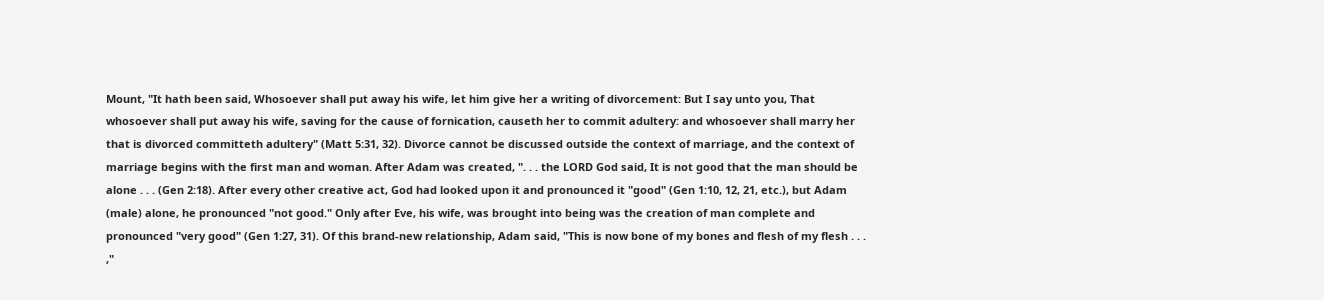Mount, "It hath been said, Whosoever shall put away his wife, let him give her a writing of divorcement: But I say unto you, That whosoever shall put away his wife, saving for the cause of fornication, causeth her to commit adultery: and whosoever shall marry her that is divorced committeth adultery" (Matt 5:31, 32). Divorce cannot be discussed outside the context of marriage, and the context of marriage begins with the first man and woman. After Adam was created, ". . . the LORD God said, It is not good that the man should be alone . . . (Gen 2:18). After every other creative act, God had looked upon it and pronounced it "good" (Gen 1:10, 12, 21, etc.), but Adam (male) alone, he pronounced "not good." Only after Eve, his wife, was brought into being was the creation of man complete and pronounced "very good" (Gen 1:27, 31). Of this brand-new relationship, Adam said, "This is now bone of my bones and flesh of my flesh . . . ,"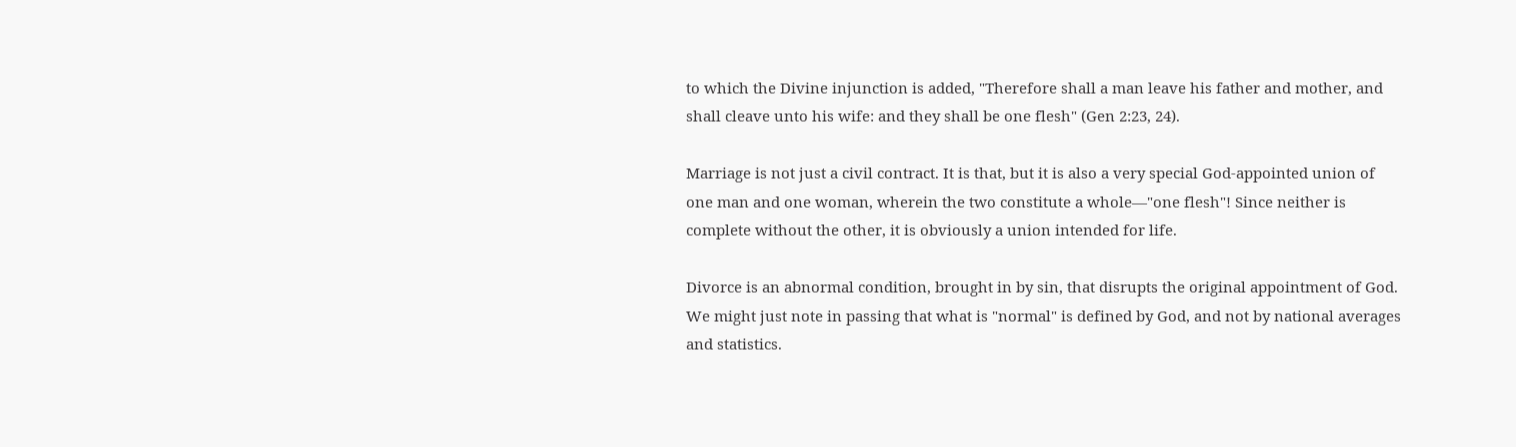to which the Divine injunction is added, "Therefore shall a man leave his father and mother, and shall cleave unto his wife: and they shall be one flesh" (Gen 2:23, 24).

Marriage is not just a civil contract. It is that, but it is also a very special God-appointed union of one man and one woman, wherein the two constitute a whole—"one flesh"! Since neither is complete without the other, it is obviously a union intended for life.

Divorce is an abnormal condition, brought in by sin, that disrupts the original appointment of God. We might just note in passing that what is "normal" is defined by God, and not by national averages and statistics.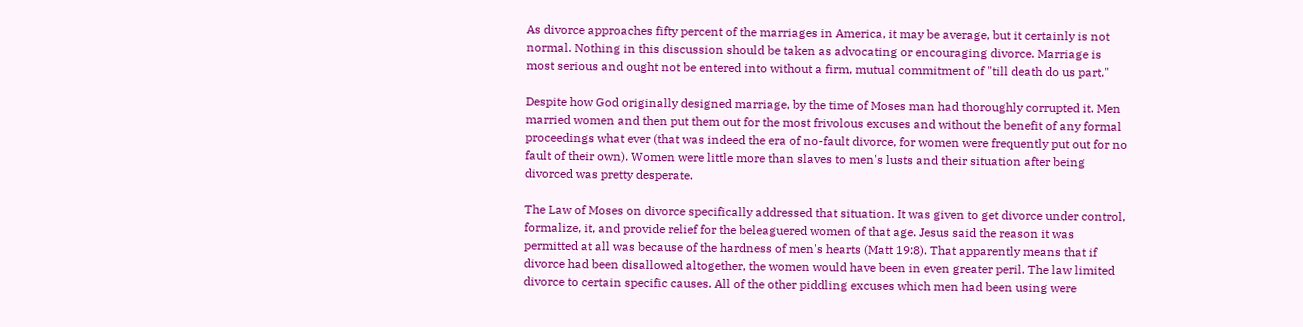As divorce approaches fifty percent of the marriages in America, it may be average, but it certainly is not normal. Nothing in this discussion should be taken as advocating or encouraging divorce. Marriage is most serious and ought not be entered into without a firm, mutual commitment of "till death do us part."

Despite how God originally designed marriage, by the time of Moses man had thoroughly corrupted it. Men married women and then put them out for the most frivolous excuses and without the benefit of any formal proceedings what ever (that was indeed the era of no-fault divorce, for women were frequently put out for no fault of their own). Women were little more than slaves to men's lusts and their situation after being divorced was pretty desperate.

The Law of Moses on divorce specifically addressed that situation. It was given to get divorce under control, formalize, it, and provide relief for the beleaguered women of that age. Jesus said the reason it was permitted at all was because of the hardness of men's hearts (Matt 19:8). That apparently means that if divorce had been disallowed altogether, the women would have been in even greater peril. The law limited divorce to certain specific causes. All of the other piddling excuses which men had been using were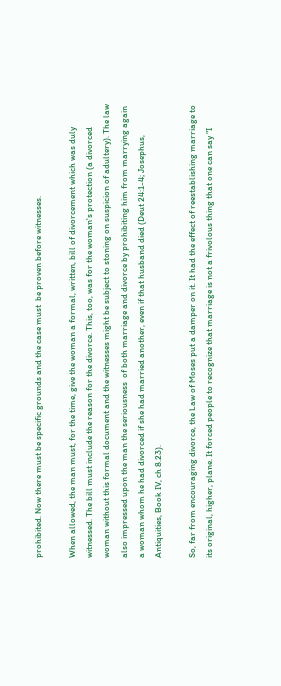prohibited. Now there must be specific grounds and the case must  be proven before witnesses.

When allowed, the man must, for the time, give the woman a formal, written, bill of divorcement which was duly witnessed. The bill must include the reason for the divorce. This, too, was for the woman's protection (a divorced woman without this formal document and the witnesses might be subject to stoning on suspicion of adultery). The law also impressed upon the man the seriousness  of both marriage and divorce by prohibiting him from marrying again a woman whom he had divorced if she had married another, even if that husband died (Deut 24:1-4; Josephus, Antiquities, Book IV, ch 8.23).

So, far from encouraging divorce, the Law of Moses put a damper on it. It had the effect of reestablishing marriage to its original, higher, plane. It forced people to recognize that marriage is not a frivolous thing that one can say "I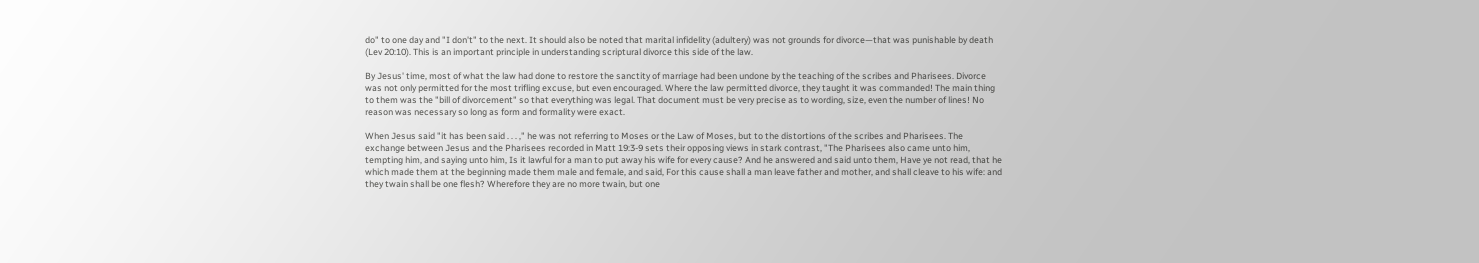do" to one day and "I don't" to the next. It should also be noted that marital infidelity (adultery) was not grounds for divorce—that was punishable by death (Lev 20:10). This is an important principle in understanding scriptural divorce this side of the law.

By Jesus' time, most of what the law had done to restore the sanctity of marriage had been undone by the teaching of the scribes and Pharisees. Divorce was not only permitted for the most trifling excuse, but even encouraged. Where the law permitted divorce, they taught it was commanded! The main thing to them was the "bill of divorcement" so that everything was legal. That document must be very precise as to wording, size, even the number of lines! No reason was necessary so long as form and formality were exact.

When Jesus said "it has been said . . . ," he was not referring to Moses or the Law of Moses, but to the distortions of the scribes and Pharisees. The exchange between Jesus and the Pharisees recorded in Matt 19:3-9 sets their opposing views in stark contrast, "The Pharisees also came unto him, tempting him, and saying unto him, Is it lawful for a man to put away his wife for every cause? And he answered and said unto them, Have ye not read, that he which made them at the beginning made them male and female, and said, For this cause shall a man leave father and mother, and shall cleave to his wife: and they twain shall be one flesh? Wherefore they are no more twain, but one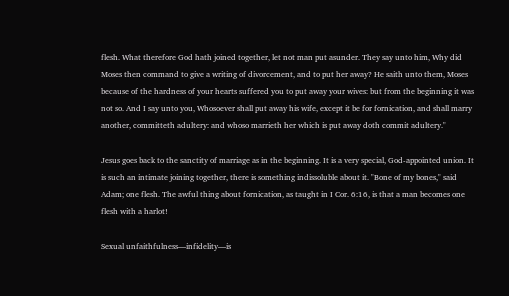flesh. What therefore God hath joined together, let not man put asunder. They say unto him, Why did Moses then command to give a writing of divorcement, and to put her away? He saith unto them, Moses because of the hardness of your hearts suffered you to put away your wives: but from the beginning it was not so. And I say unto you, Whosoever shall put away his wife, except it be for fornication, and shall marry another, committeth adultery: and whoso marrieth her which is put away doth commit adultery."

Jesus goes back to the sanctity of marriage as in the beginning. It is a very special, God-appointed union. It is such an intimate joining together, there is something indissoluble about it. "Bone of my bones," said Adam; one flesh. The awful thing about fornication, as taught in I Cor. 6:16, is that a man becomes one flesh with a harlot!

Sexual unfaithfulness—infidelity—is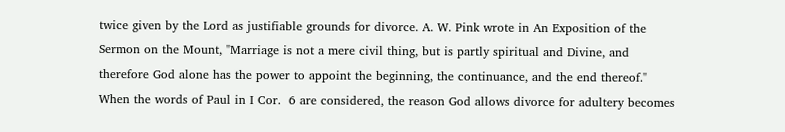twice given by the Lord as justifiable grounds for divorce. A. W. Pink wrote in An Exposition of the Sermon on the Mount, "Marriage is not a mere civil thing, but is partly spiritual and Divine, and therefore God alone has the power to appoint the beginning, the continuance, and the end thereof." When the words of Paul in I Cor.  6 are considered, the reason God allows divorce for adultery becomes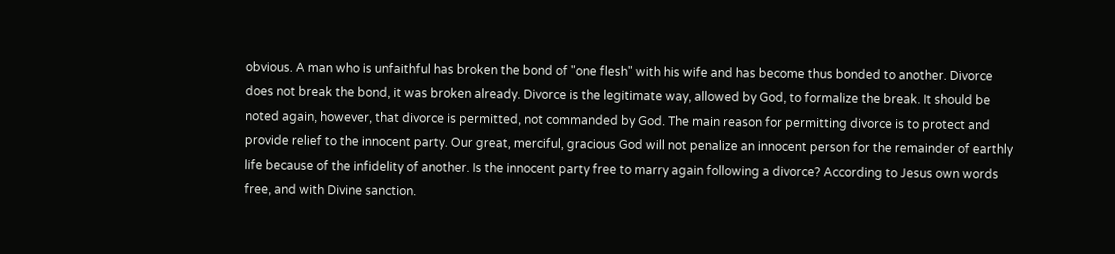obvious. A man who is unfaithful has broken the bond of "one flesh" with his wife and has become thus bonded to another. Divorce does not break the bond, it was broken already. Divorce is the legitimate way, allowed by God, to formalize the break. It should be noted again, however, that divorce is permitted, not commanded by God. The main reason for permitting divorce is to protect and provide relief to the innocent party. Our great, merciful, gracious God will not penalize an innocent person for the remainder of earthly life because of the infidelity of another. Is the innocent party free to marry again following a divorce? According to Jesus own words free, and with Divine sanction.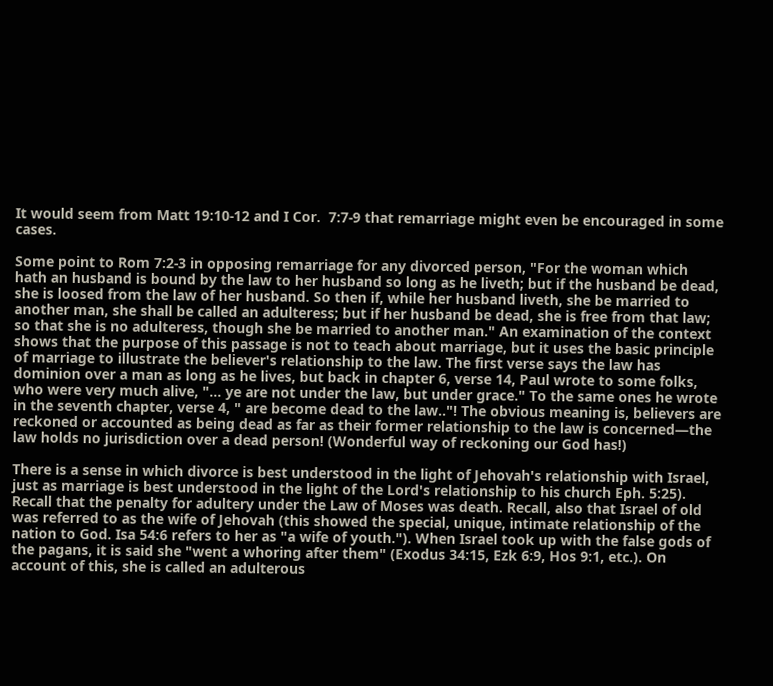It would seem from Matt 19:10-12 and I Cor.  7:7-9 that remarriage might even be encouraged in some cases.

Some point to Rom 7:2-3 in opposing remarriage for any divorced person, "For the woman which hath an husband is bound by the law to her husband so long as he liveth; but if the husband be dead, she is loosed from the law of her husband. So then if, while her husband liveth, she be married to another man, she shall be called an adulteress; but if her husband be dead, she is free from that law; so that she is no adulteress, though she be married to another man." An examination of the context shows that the purpose of this passage is not to teach about marriage, but it uses the basic principle of marriage to illustrate the believer's relationship to the law. The first verse says the law has dominion over a man as long as he lives, but back in chapter 6, verse 14, Paul wrote to some folks, who were very much alive, "... ye are not under the law, but under grace." To the same ones he wrote in the seventh chapter, verse 4, " are become dead to the law.."! The obvious meaning is, believers are reckoned or accounted as being dead as far as their former relationship to the law is concerned—the law holds no jurisdiction over a dead person! (Wonderful way of reckoning our God has!)

There is a sense in which divorce is best understood in the light of Jehovah's relationship with Israel, just as marriage is best understood in the light of the Lord's relationship to his church Eph. 5:25). Recall that the penalty for adultery under the Law of Moses was death. Recall, also that Israel of old was referred to as the wife of Jehovah (this showed the special, unique, intimate relationship of the nation to God. Isa 54:6 refers to her as "a wife of youth."). When Israel took up with the false gods of the pagans, it is said she "went a whoring after them" (Exodus 34:15, Ezk 6:9, Hos 9:1, etc.). On account of this, she is called an adulterous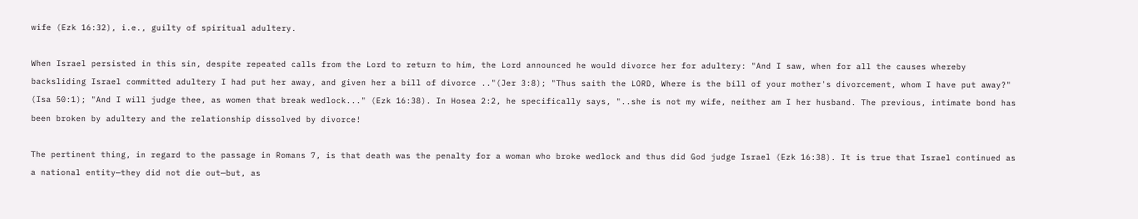wife (Ezk 16:32), i.e., guilty of spiritual adultery.

When Israel persisted in this sin, despite repeated calls from the Lord to return to him, the Lord announced he would divorce her for adultery: "And I saw, when for all the causes whereby backsliding Israel committed adultery I had put her away, and given her a bill of divorce .."(Jer 3:8); "Thus saith the LORD, Where is the bill of your mother's divorcement, whom I have put away?" (Isa 50:1); "And I will judge thee, as women that break wedlock..." (Ezk 16:38). In Hosea 2:2, he specifically says, "..she is not my wife, neither am I her husband. The previous, intimate bond has been broken by adultery and the relationship dissolved by divorce!

The pertinent thing, in regard to the passage in Romans 7, is that death was the penalty for a woman who broke wedlock and thus did God judge Israel (Ezk 16:38). It is true that Israel continued as a national entity—they did not die out—but, as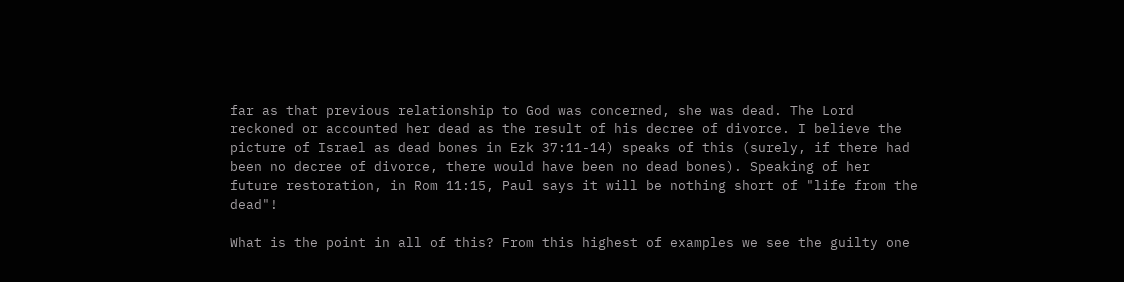far as that previous relationship to God was concerned, she was dead. The Lord reckoned or accounted her dead as the result of his decree of divorce. I believe the picture of Israel as dead bones in Ezk 37:11-14) speaks of this (surely, if there had been no decree of divorce, there would have been no dead bones). Speaking of her future restoration, in Rom 11:15, Paul says it will be nothing short of "life from the dead"!

What is the point in all of this? From this highest of examples we see the guilty one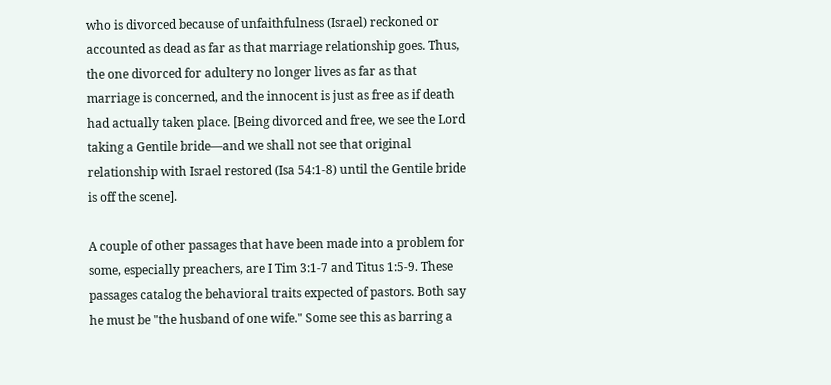who is divorced because of unfaithfulness (Israel) reckoned or accounted as dead as far as that marriage relationship goes. Thus, the one divorced for adultery no longer lives as far as that marriage is concerned, and the innocent is just as free as if death had actually taken place. [Being divorced and free, we see the Lord taking a Gentile bride—and we shall not see that original relationship with Israel restored (Isa 54:1-8) until the Gentile bride is off the scene].

A couple of other passages that have been made into a problem for some, especially preachers, are I Tim 3:1-7 and Titus 1:5-9. These passages catalog the behavioral traits expected of pastors. Both say he must be "the husband of one wife." Some see this as barring a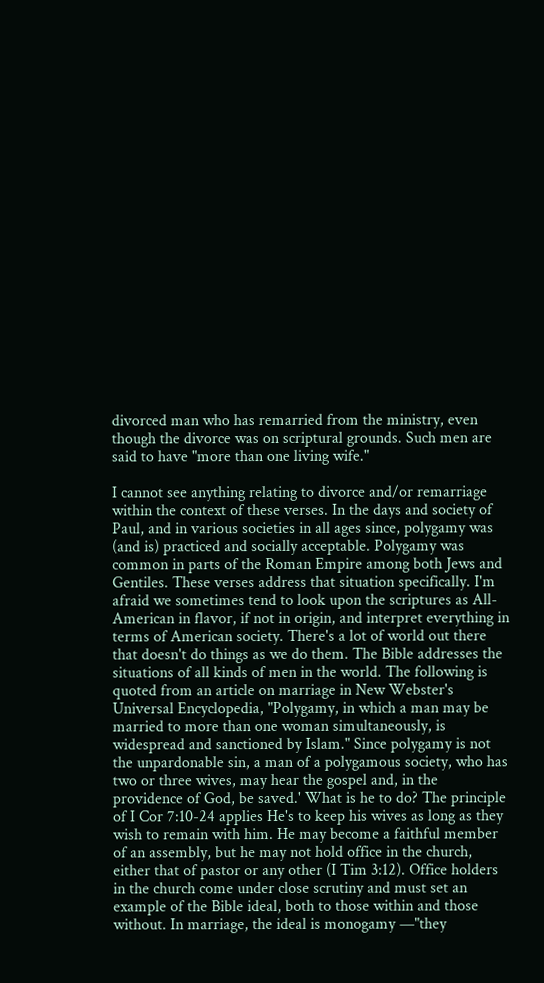divorced man who has remarried from the ministry, even though the divorce was on scriptural grounds. Such men are said to have "more than one living wife."

I cannot see anything relating to divorce and/or remarriage within the context of these verses. In the days and society of Paul, and in various societies in all ages since, polygamy was (and is) practiced and socially acceptable. Polygamy was common in parts of the Roman Empire among both Jews and Gentiles. These verses address that situation specifically. I'm afraid we sometimes tend to look upon the scriptures as All-American in flavor, if not in origin, and interpret everything in terms of American society. There's a lot of world out there that doesn't do things as we do them. The Bible addresses the situations of all kinds of men in the world. The following is quoted from an article on marriage in New Webster's Universal Encyclopedia, "Polygamy, in which a man may be married to more than one woman simultaneously, is widespread and sanctioned by Islam." Since polygamy is not the unpardonable sin, a man of a polygamous society, who has two or three wives, may hear the gospel and, in the providence of God, be saved.' What is he to do? The principle of I Cor 7:10-24 applies He's to keep his wives as long as they wish to remain with him. He may become a faithful member of an assembly, but he may not hold office in the church, either that of pastor or any other (I Tim 3:12). Office holders in the church come under close scrutiny and must set an example of the Bible ideal, both to those within and those without. In marriage, the ideal is monogamy —"they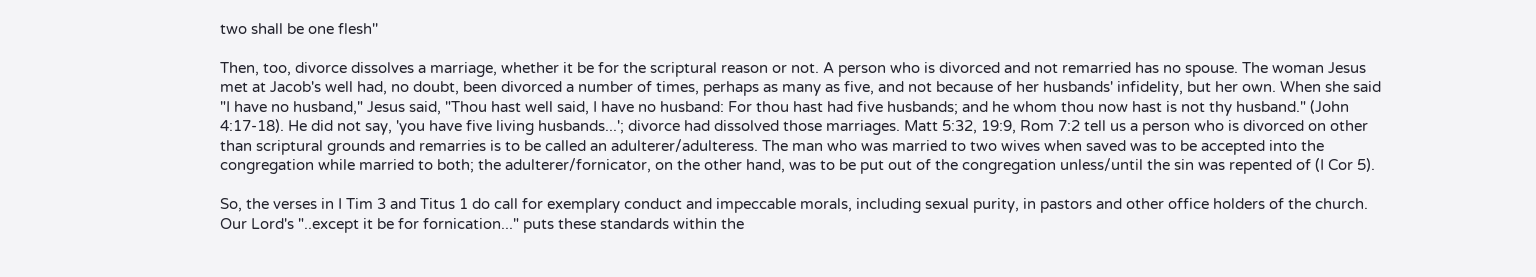two shall be one flesh''

Then, too, divorce dissolves a marriage, whether it be for the scriptural reason or not. A person who is divorced and not remarried has no spouse. The woman Jesus met at Jacob's well had, no doubt, been divorced a number of times, perhaps as many as five, and not because of her husbands' infidelity, but her own. When she said "I have no husband," Jesus said, "Thou hast well said, I have no husband: For thou hast had five husbands; and he whom thou now hast is not thy husband." (John 4:17-18). He did not say, 'you have five living husbands...'; divorce had dissolved those marriages. Matt 5:32, 19:9, Rom 7:2 tell us a person who is divorced on other than scriptural grounds and remarries is to be called an adulterer/adulteress. The man who was married to two wives when saved was to be accepted into the congregation while married to both; the adulterer/fornicator, on the other hand, was to be put out of the congregation unless/until the sin was repented of (I Cor 5).

So, the verses in I Tim 3 and Titus 1 do call for exemplary conduct and impeccable morals, including sexual purity, in pastors and other office holders of the church. Our Lord's "..except it be for fornication..." puts these standards within the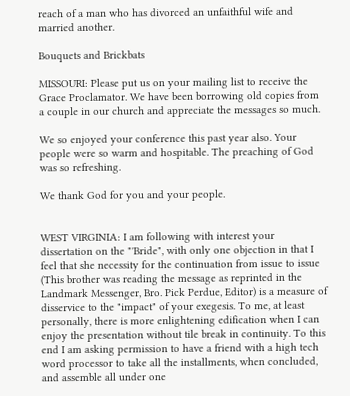reach of a man who has divorced an unfaithful wife and married another.

Bouquets and Brickbats

MISSOURI: Please put us on your mailing list to receive the Grace Proclamator. We have been borrowing old copies from a couple in our church and appreciate the messages so much.

We so enjoyed your conference this past year also. Your people were so warm and hospitable. The preaching of God was so refreshing.

We thank God for you and your people.


WEST VIRGINIA: I am following with interest your dissertation on the "'Bride", with only one objection in that I feel that she necessity for the continuation from issue to issue (This brother was reading the message as reprinted in the Landmark Messenger, Bro. Pick Perdue, Editor) is a measure of disservice to the "impact" of your exegesis. To me, at least personally, there is more enlightening edification when I can enjoy the presentation without tile break in continuity. To this end I am asking permission to have a friend with a high tech word processor to take all the installments, when concluded, and assemble all under one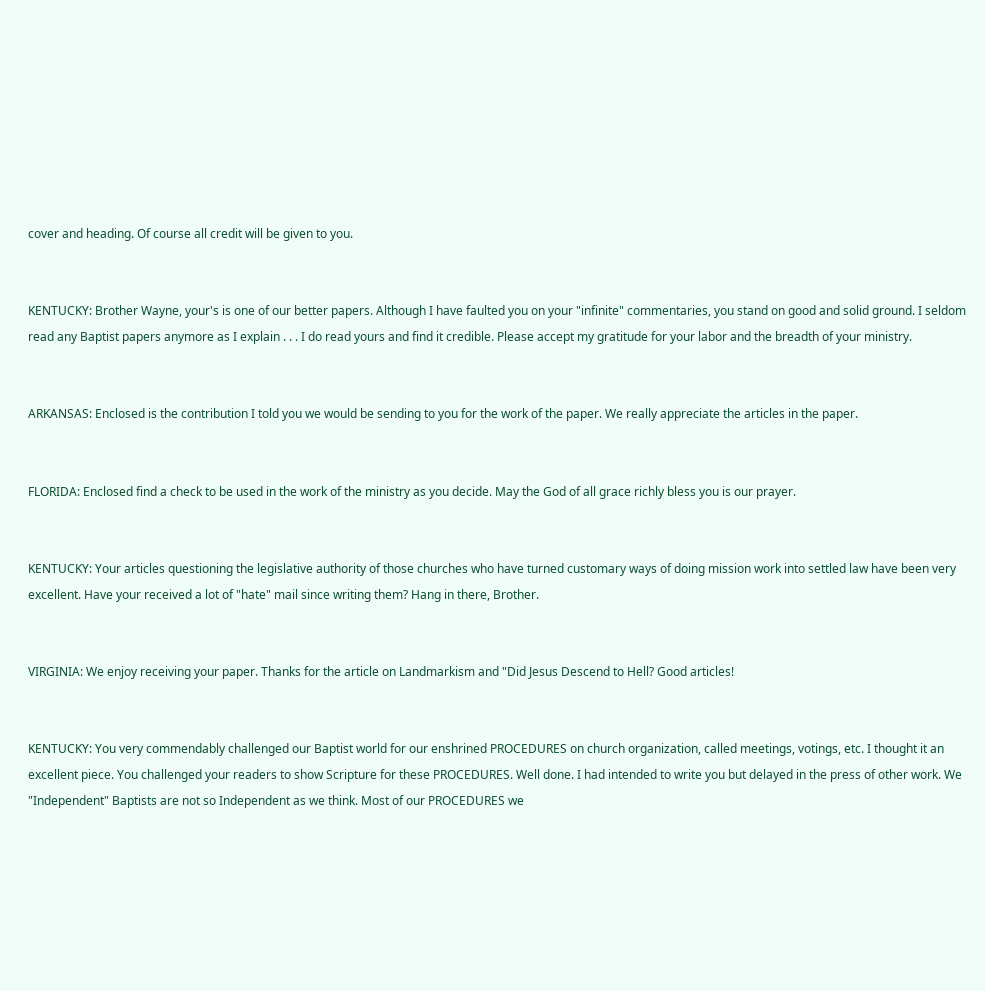cover and heading. Of course all credit will be given to you.


KENTUCKY: Brother Wayne, your's is one of our better papers. Although I have faulted you on your "infinite" commentaries, you stand on good and solid ground. I seldom read any Baptist papers anymore as I explain . . . I do read yours and find it credible. Please accept my gratitude for your labor and the breadth of your ministry.


ARKANSAS: Enclosed is the contribution I told you we would be sending to you for the work of the paper. We really appreciate the articles in the paper.


FLORIDA: Enclosed find a check to be used in the work of the ministry as you decide. May the God of all grace richly bless you is our prayer.


KENTUCKY: Your articles questioning the legislative authority of those churches who have turned customary ways of doing mission work into settled law have been very excellent. Have your received a lot of "hate" mail since writing them? Hang in there, Brother.


VIRGINIA: We enjoy receiving your paper. Thanks for the article on Landmarkism and "Did Jesus Descend to Hell? Good articles!


KENTUCKY: You very commendably challenged our Baptist world for our enshrined PROCEDURES on church organization, called meetings, votings, etc. I thought it an excellent piece. You challenged your readers to show Scripture for these PROCEDURES. Well done. I had intended to write you but delayed in the press of other work. We "Independent" Baptists are not so Independent as we think. Most of our PROCEDURES we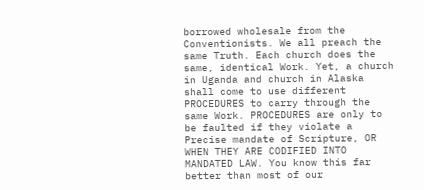borrowed wholesale from the Conventionists. We all preach the same Truth. Each church does the same, identical Work. Yet, a church in Uganda and church in Alaska shall come to use different PROCEDURES to carry through the same Work. PROCEDURES are only to be faulted if they violate a Precise mandate of Scripture, OR WHEN THEY ARE CODIFIED INTO MANDATED LAW. You know this far better than most of our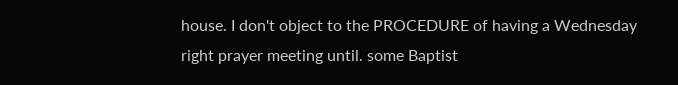house. I don't object to the PROCEDURE of having a Wednesday right prayer meeting until. some Baptist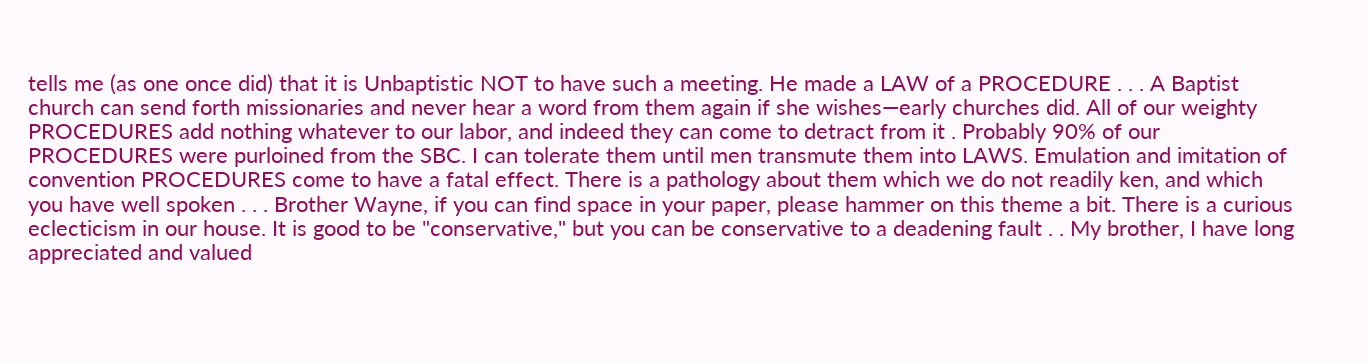tells me (as one once did) that it is Unbaptistic NOT to have such a meeting. He made a LAW of a PROCEDURE . . . A Baptist church can send forth missionaries and never hear a word from them again if she wishes—early churches did. All of our weighty PROCEDURES add nothing whatever to our labor, and indeed they can come to detract from it . Probably 90% of our PROCEDURES were purloined from the SBC. I can tolerate them until men transmute them into LAWS. Emulation and imitation of convention PROCEDURES come to have a fatal effect. There is a pathology about them which we do not readily ken, and which you have well spoken . . . Brother Wayne, if you can find space in your paper, please hammer on this theme a bit. There is a curious eclecticism in our house. It is good to be "conservative," but you can be conservative to a deadening fault . . My brother, I have long appreciated and valued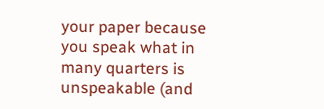your paper because you speak what in many quarters is unspeakable (and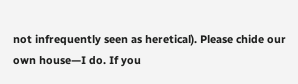not infrequently seen as heretical). Please chide our own house—I do. If you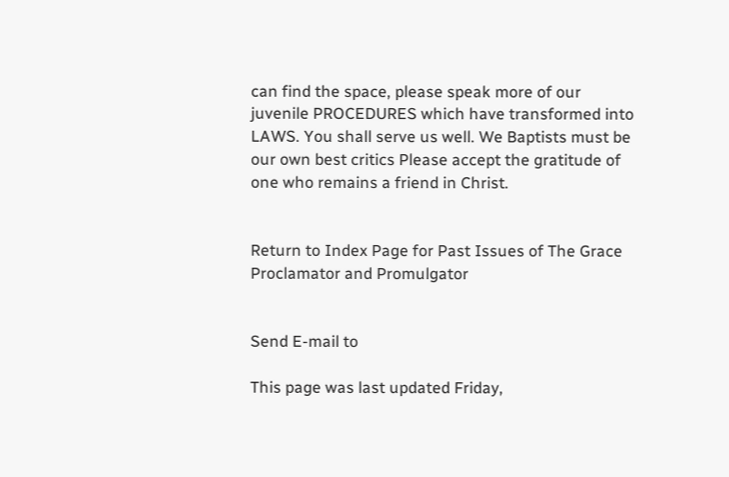can find the space, please speak more of our juvenile PROCEDURES which have transformed into LAWS. You shall serve us well. We Baptists must be our own best critics Please accept the gratitude of one who remains a friend in Christ.


Return to Index Page for Past Issues of The Grace Proclamator and Promulgator


Send E-mail to

This page was last updated Friday,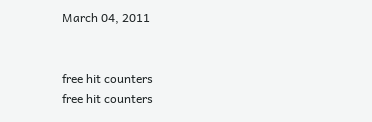March 04, 2011


free hit counters
free hit counters